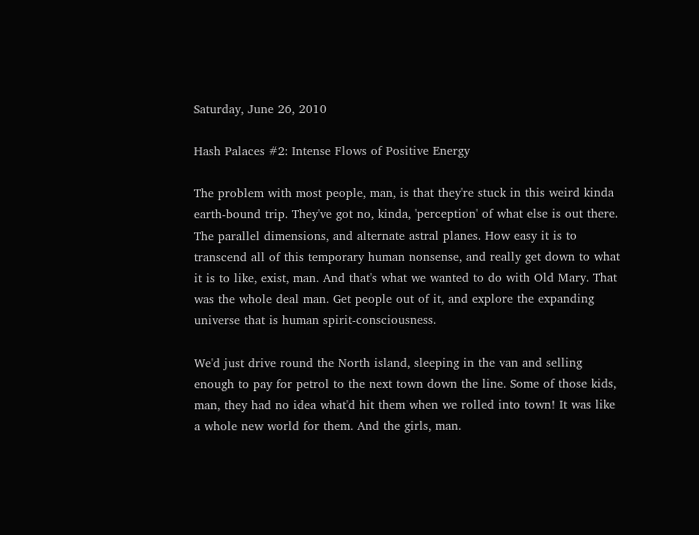Saturday, June 26, 2010

Hash Palaces #2: Intense Flows of Positive Energy

The problem with most people, man, is that they're stuck in this weird kinda earth-bound trip. They've got no, kinda, 'perception' of what else is out there. The parallel dimensions, and alternate astral planes. How easy it is to transcend all of this temporary human nonsense, and really get down to what it is to like, exist, man. And that's what we wanted to do with Old Mary. That was the whole deal man. Get people out of it, and explore the expanding universe that is human spirit-consciousness.

We'd just drive round the North island, sleeping in the van and selling enough to pay for petrol to the next town down the line. Some of those kids, man, they had no idea what'd hit them when we rolled into town! It was like a whole new world for them. And the girls, man.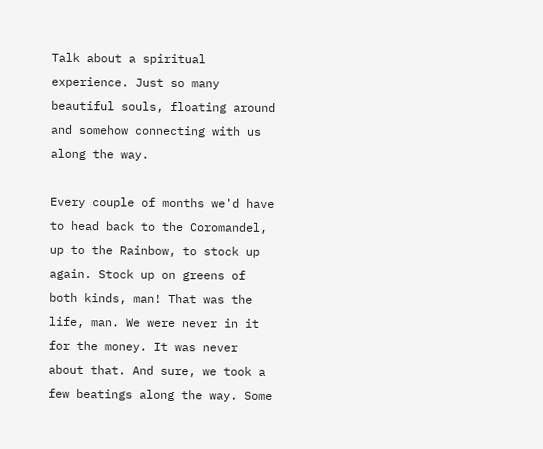Talk about a spiritual experience. Just so many beautiful souls, floating around and somehow connecting with us along the way.

Every couple of months we'd have to head back to the Coromandel, up to the Rainbow, to stock up again. Stock up on greens of both kinds, man! That was the life, man. We were never in it for the money. It was never about that. And sure, we took a few beatings along the way. Some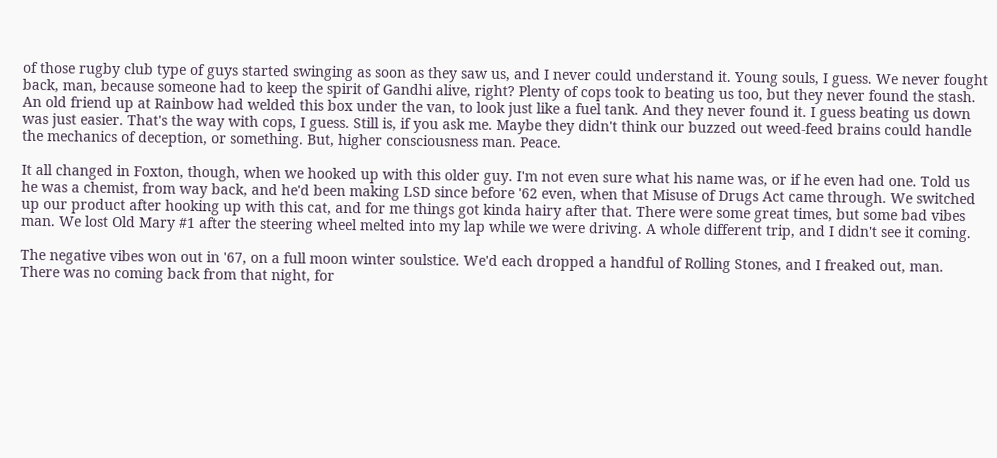of those rugby club type of guys started swinging as soon as they saw us, and I never could understand it. Young souls, I guess. We never fought back, man, because someone had to keep the spirit of Gandhi alive, right? Plenty of cops took to beating us too, but they never found the stash. An old friend up at Rainbow had welded this box under the van, to look just like a fuel tank. And they never found it. I guess beating us down was just easier. That's the way with cops, I guess. Still is, if you ask me. Maybe they didn't think our buzzed out weed-feed brains could handle the mechanics of deception, or something. But, higher consciousness man. Peace.

It all changed in Foxton, though, when we hooked up with this older guy. I'm not even sure what his name was, or if he even had one. Told us he was a chemist, from way back, and he'd been making LSD since before '62 even, when that Misuse of Drugs Act came through. We switched up our product after hooking up with this cat, and for me things got kinda hairy after that. There were some great times, but some bad vibes man. We lost Old Mary #1 after the steering wheel melted into my lap while we were driving. A whole different trip, and I didn't see it coming.

The negative vibes won out in '67, on a full moon winter soulstice. We'd each dropped a handful of Rolling Stones, and I freaked out, man. There was no coming back from that night, for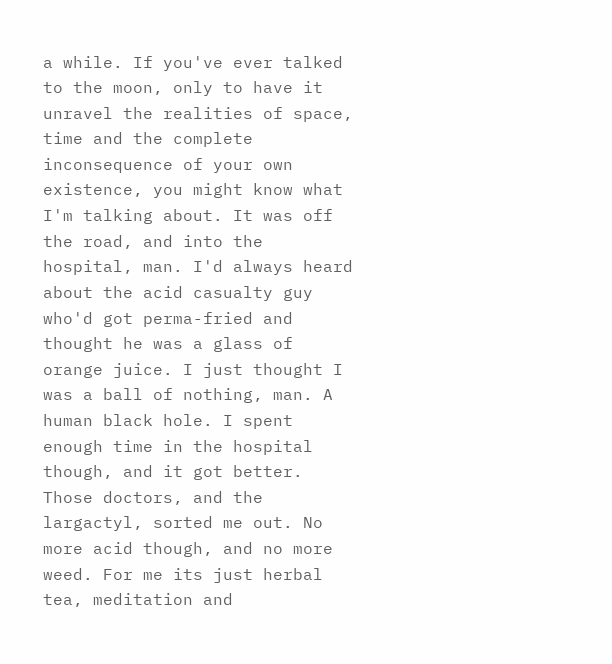a while. If you've ever talked to the moon, only to have it unravel the realities of space, time and the complete inconsequence of your own existence, you might know what I'm talking about. It was off the road, and into the hospital, man. I'd always heard about the acid casualty guy who'd got perma-fried and thought he was a glass of orange juice. I just thought I was a ball of nothing, man. A human black hole. I spent enough time in the hospital though, and it got better. Those doctors, and the largactyl, sorted me out. No more acid though, and no more weed. For me its just herbal tea, meditation and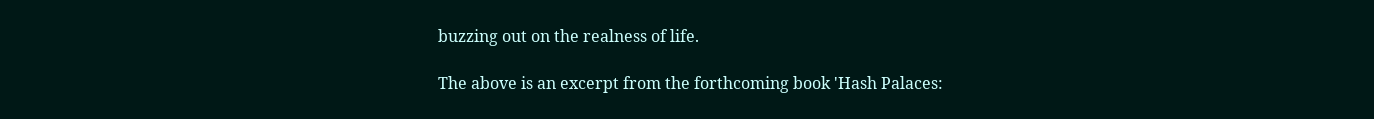buzzing out on the realness of life.

The above is an excerpt from the forthcoming book 'Hash Palaces: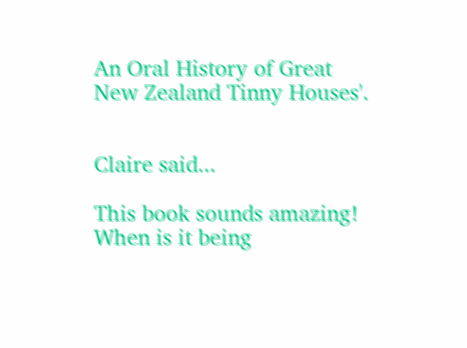An Oral History of Great New Zealand Tinny Houses'.


Claire said...

This book sounds amazing! When is it being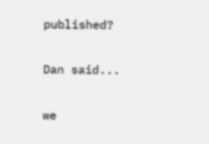published?

Dan said...

we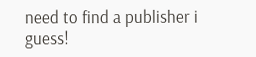need to find a publisher i guess!